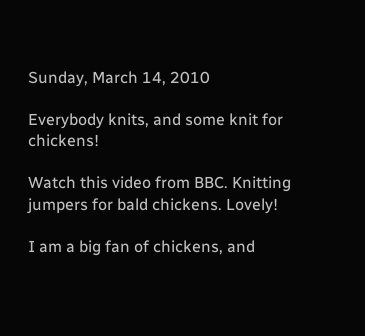Sunday, March 14, 2010

Everybody knits, and some knit for chickens!

Watch this video from BBC. Knitting jumpers for bald chickens. Lovely!

I am a big fan of chickens, and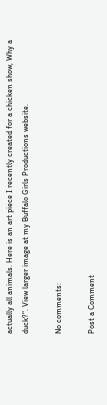actually all animals. Here is an art piece I recently created for a chicken show, Why a duck?". View larger image at my Buffalo Girls Productions website.

No comments:

Post a Comment